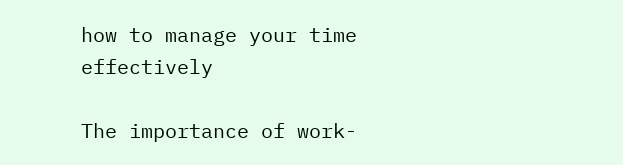how to manage your time effectively

The importance of work-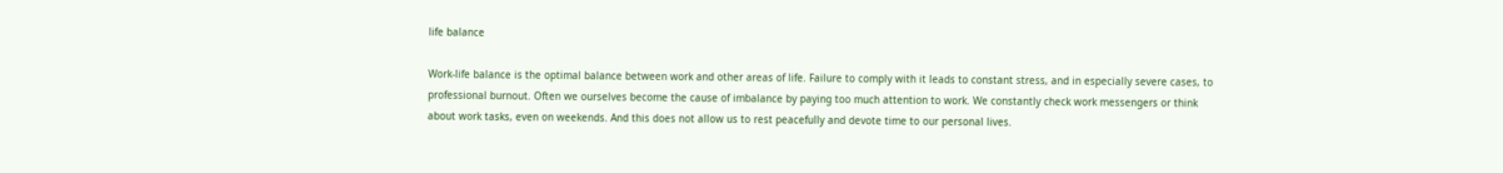life balance

Work-life balance is the optimal balance between work and other areas of life. Failure to comply with it leads to constant stress, and in especially severe cases, to professional burnout. Often we ourselves become the cause of imbalance by paying too much attention to work. We constantly check work messengers or think about work tasks, even on weekends. And this does not allow us to rest peacefully and devote time to our personal lives.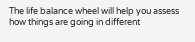The life balance wheel will help you assess how things are going in different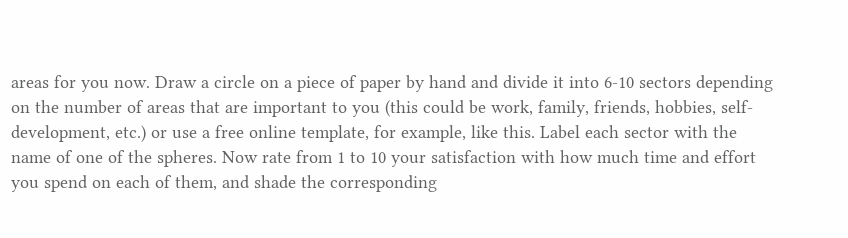areas for you now. Draw a circle on a piece of paper by hand and divide it into 6-10 sectors depending on the number of areas that are important to you (this could be work, family, friends, hobbies, self-development, etc.) or use a free online template, for example, like this. Label each sector with the name of one of the spheres. Now rate from 1 to 10 your satisfaction with how much time and effort you spend on each of them, and shade the corresponding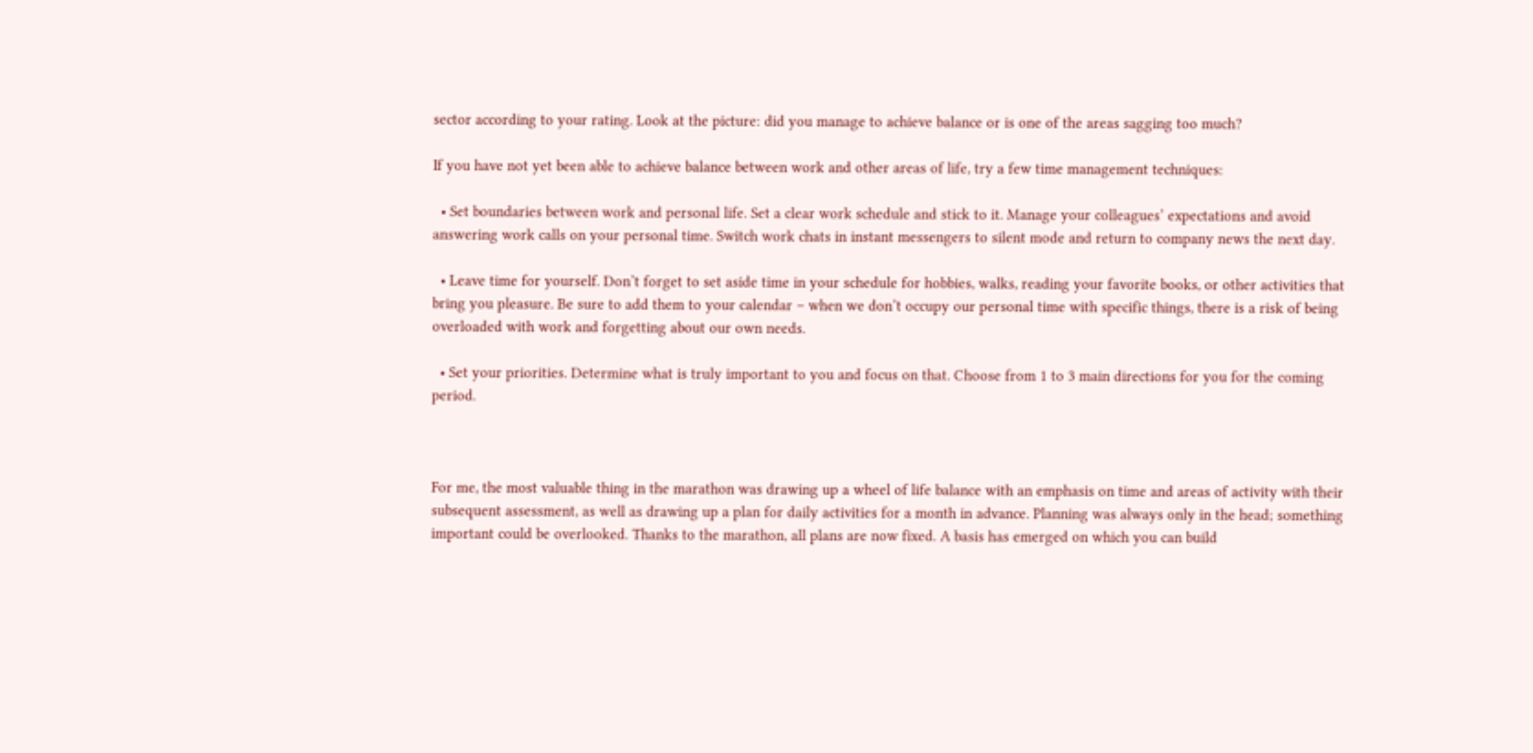sector according to your rating. Look at the picture: did you manage to achieve balance or is one of the areas sagging too much?

If you have not yet been able to achieve balance between work and other areas of life, try a few time management techniques:

  • Set boundaries between work and personal life. Set a clear work schedule and stick to it. Manage your colleagues’ expectations and avoid answering work calls on your personal time. Switch work chats in instant messengers to silent mode and return to company news the next day.

  • Leave time for yourself. Don’t forget to set aside time in your schedule for hobbies, walks, reading your favorite books, or other activities that bring you pleasure. Be sure to add them to your calendar – when we don’t occupy our personal time with specific things, there is a risk of being overloaded with work and forgetting about our own needs.

  • Set your priorities. Determine what is truly important to you and focus on that. Choose from 1 to 3 main directions for you for the coming period.



For me, the most valuable thing in the marathon was drawing up a wheel of life balance with an emphasis on time and areas of activity with their subsequent assessment, as well as drawing up a plan for daily activities for a month in advance. Planning was always only in the head; something important could be overlooked. Thanks to the marathon, all plans are now fixed. A basis has emerged on which you can build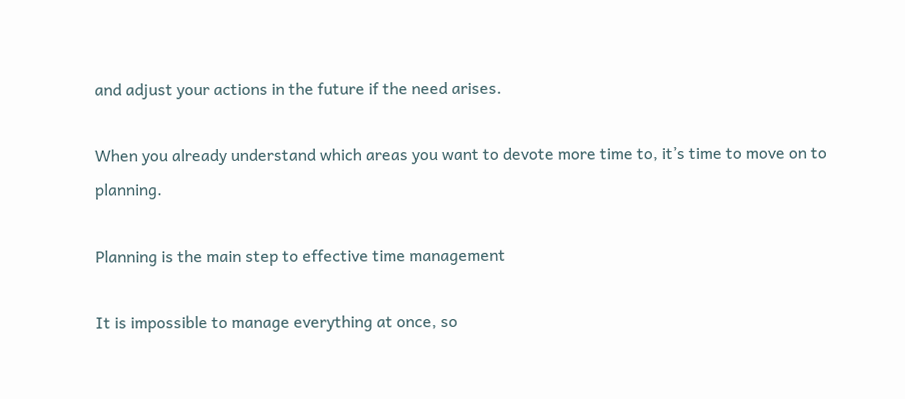and adjust your actions in the future if the need arises.

When you already understand which areas you want to devote more time to, it’s time to move on to planning.

Planning is the main step to effective time management

It is impossible to manage everything at once, so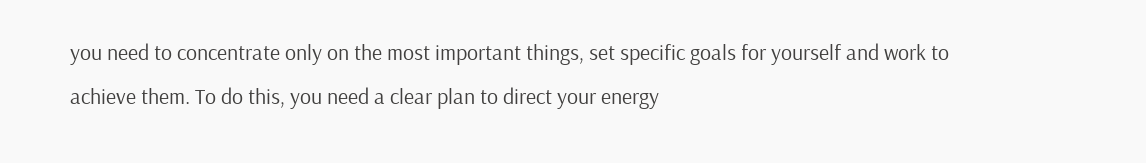you need to concentrate only on the most important things, set specific goals for yourself and work to achieve them. To do this, you need a clear plan to direct your energy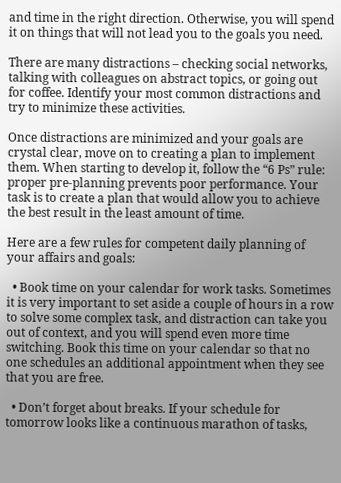and time in the right direction. Otherwise, you will spend it on things that will not lead you to the goals you need.

There are many distractions – checking social networks, talking with colleagues on abstract topics, or going out for coffee. Identify your most common distractions and try to minimize these activities.

Once distractions are minimized and your goals are crystal clear, move on to creating a plan to implement them. When starting to develop it, follow the “6 Ps” rule: proper pre-planning prevents poor performance. Your task is to create a plan that would allow you to achieve the best result in the least amount of time.

Here are a few rules for competent daily planning of your affairs and goals:

  • Book time on your calendar for work tasks. Sometimes it is very important to set aside a couple of hours in a row to solve some complex task, and distraction can take you out of context, and you will spend even more time switching. Book this time on your calendar so that no one schedules an additional appointment when they see that you are free.

  • Don’t forget about breaks. If your schedule for tomorrow looks like a continuous marathon of tasks,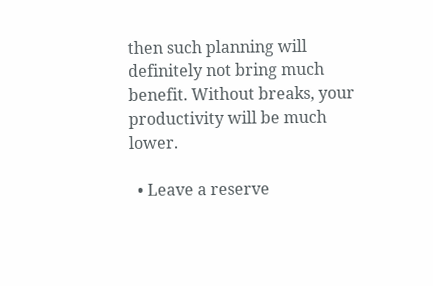then such planning will definitely not bring much benefit. Without breaks, your productivity will be much lower.

  • Leave a reserve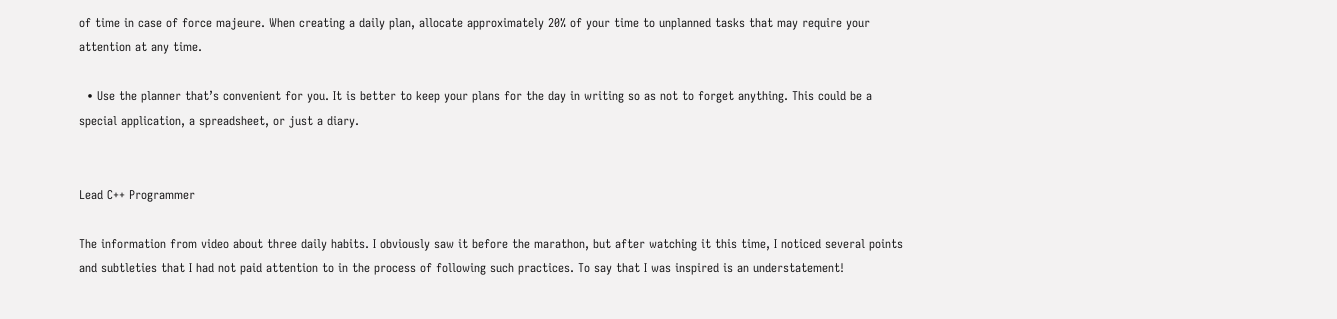of time in case of force majeure. When creating a daily plan, allocate approximately 20% of your time to unplanned tasks that may require your attention at any time.

  • Use the planner that’s convenient for you. It is better to keep your plans for the day in writing so as not to forget anything. This could be a special application, a spreadsheet, or just a diary.


Lead C++ Programmer

The information from video about three daily habits. I obviously saw it before the marathon, but after watching it this time, I noticed several points and subtleties that I had not paid attention to in the process of following such practices. To say that I was inspired is an understatement!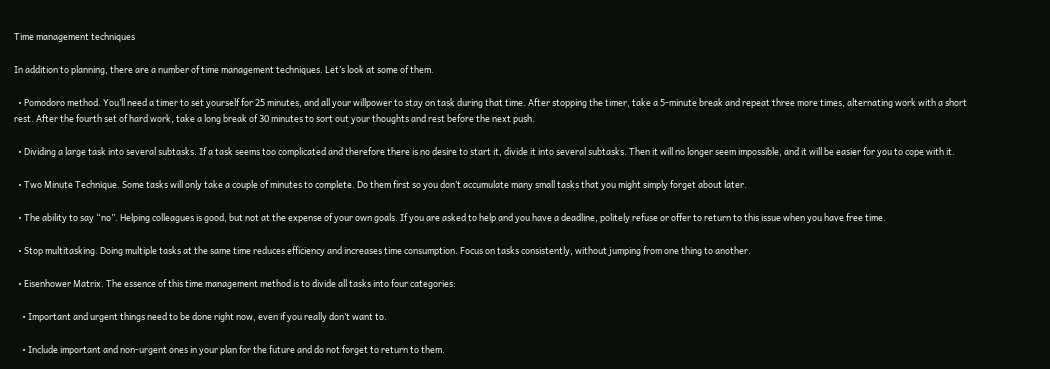Time management techniques

In addition to planning, there are a number of time management techniques. Let’s look at some of them.

  • Pomodoro method. You’ll need a timer to set yourself for 25 minutes, and all your willpower to stay on task during that time. After stopping the timer, take a 5-minute break and repeat three more times, alternating work with a short rest. After the fourth set of hard work, take a long break of 30 minutes to sort out your thoughts and rest before the next push.

  • Dividing a large task into several subtasks. If a task seems too complicated and therefore there is no desire to start it, divide it into several subtasks. Then it will no longer seem impossible, and it will be easier for you to cope with it.

  • Two Minute Technique. Some tasks will only take a couple of minutes to complete. Do them first so you don’t accumulate many small tasks that you might simply forget about later.

  • The ability to say “no”. Helping colleagues is good, but not at the expense of your own goals. If you are asked to help and you have a deadline, politely refuse or offer to return to this issue when you have free time.

  • Stop multitasking. Doing multiple tasks at the same time reduces efficiency and increases time consumption. Focus on tasks consistently, without jumping from one thing to another.

  • Eisenhower Matrix. The essence of this time management method is to divide all tasks into four categories:

    • Important and urgent things need to be done right now, even if you really don’t want to.

    • Include important and non-urgent ones in your plan for the future and do not forget to return to them.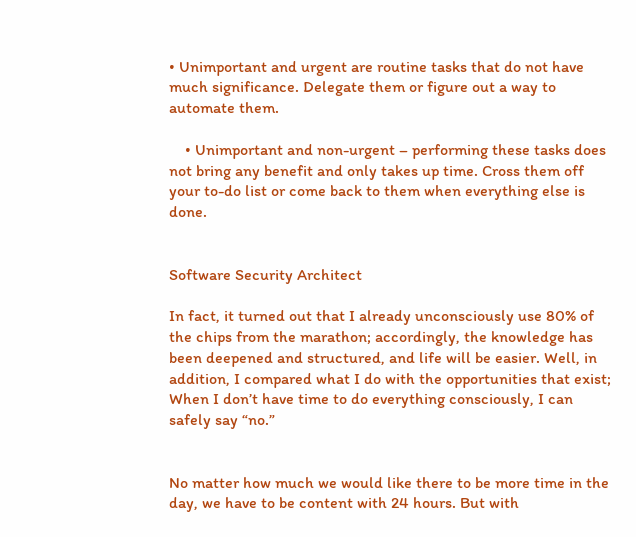• Unimportant and urgent are routine tasks that do not have much significance. Delegate them or figure out a way to automate them.

    • Unimportant and non-urgent – performing these tasks does not bring any benefit and only takes up time. Cross them off your to-do list or come back to them when everything else is done.


Software Security Architect

In fact, it turned out that I already unconsciously use 80% of the chips from the marathon; accordingly, the knowledge has been deepened and structured, and life will be easier. Well, in addition, I compared what I do with the opportunities that exist; When I don’t have time to do everything consciously, I can safely say “no.”


No matter how much we would like there to be more time in the day, we have to be content with 24 hours. But with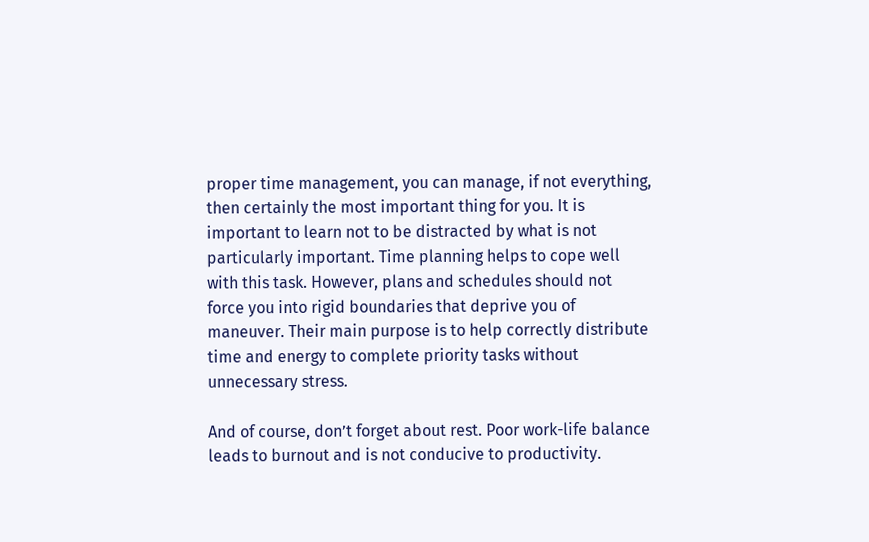proper time management, you can manage, if not everything, then certainly the most important thing for you. It is important to learn not to be distracted by what is not particularly important. Time planning helps to cope well with this task. However, plans and schedules should not force you into rigid boundaries that deprive you of maneuver. Their main purpose is to help correctly distribute time and energy to complete priority tasks without unnecessary stress.

And of course, don’t forget about rest. Poor work-life balance leads to burnout and is not conducive to productivity.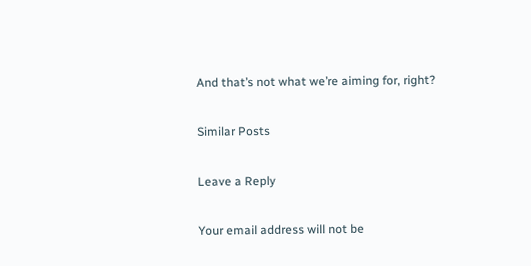And that’s not what we’re aiming for, right?

Similar Posts

Leave a Reply

Your email address will not be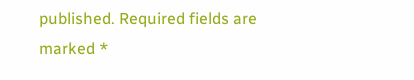published. Required fields are marked *